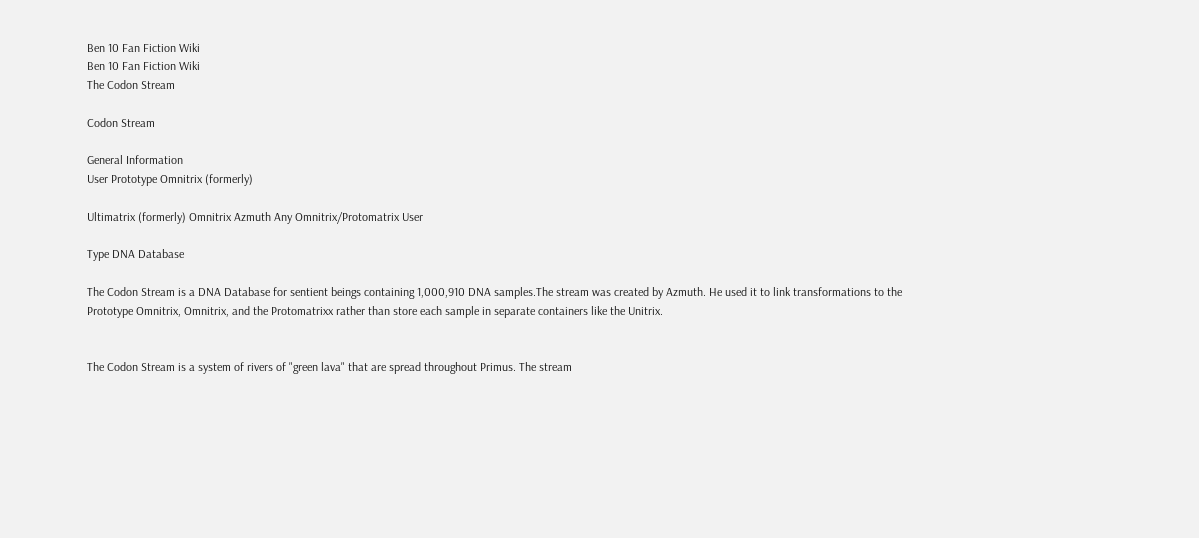Ben 10 Fan Fiction Wiki
Ben 10 Fan Fiction Wiki
The Codon Stream

Codon Stream

General Information
User Prototype Omnitrix (formerly)

Ultimatrix (formerly) Omnitrix Azmuth Any Omnitrix/Protomatrix User

Type DNA Database

The Codon Stream is a DNA Database for sentient beings containing 1,000,910 DNA samples.The stream was created by Azmuth. He used it to link transformations to the Prototype Omnitrix, Omnitrix, and the Protomatrixx rather than store each sample in separate containers like the Unitrix.


The Codon Stream is a system of rivers of "green lava" that are spread throughout Primus. The stream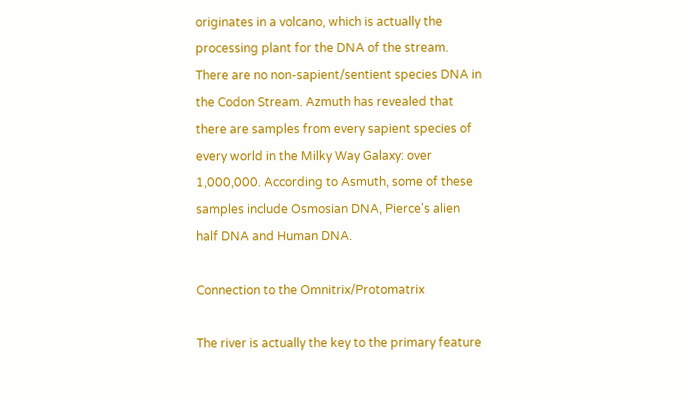originates in a volcano, which is actually the processing plant for the DNA of the stream. There are no non-sapient/sentient species DNA in the Codon Stream. Azmuth has revealed that there are samples from every sapient species of every world in the Milky Way Galaxy: over 1,000,000. According to Asmuth, some of these samples include Osmosian DNA, Pierce's alien half DNA and Human DNA.

Connection to the Omnitrix/Protomatrix

The river is actually the key to the primary feature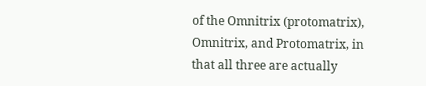of the Omnitrix (protomatrix), Omnitrix, and Protomatrix, in that all three are actually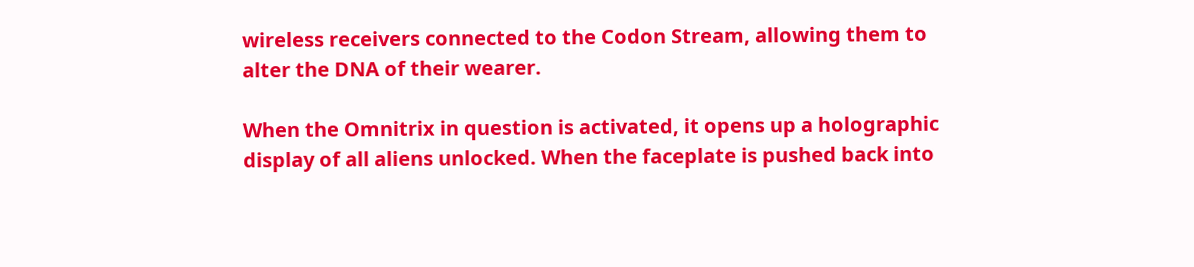wireless receivers connected to the Codon Stream, allowing them to alter the DNA of their wearer.

When the Omnitrix in question is activated, it opens up a holographic display of all aliens unlocked. When the faceplate is pushed back into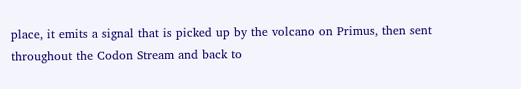place, it emits a signal that is picked up by the volcano on Primus, then sent throughout the Codon Stream and back to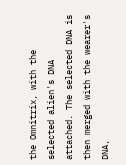the Omnitrix, with the selected alien's DNA attached. The selected DNA is then merged with the wearer's DNA,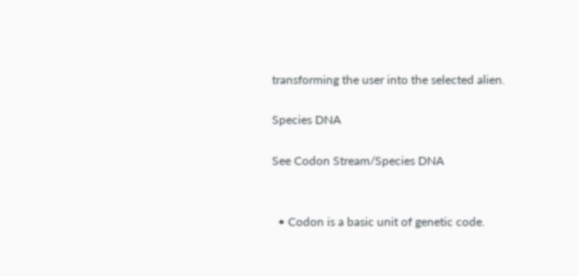transforming the user into the selected alien.

Species DNA

See Codon Stream/Species DNA


  • Codon is a basic unit of genetic code.